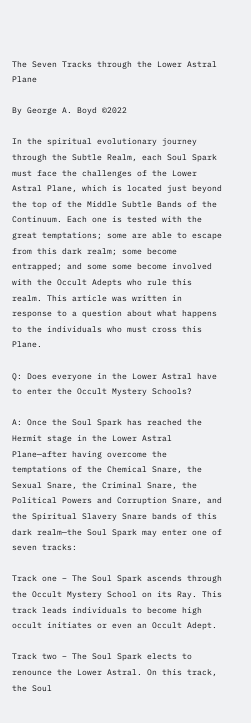The Seven Tracks through the Lower Astral Plane

By George A. Boyd ©2022

In the spiritual evolutionary journey through the Subtle Realm, each Soul Spark must face the challenges of the Lower Astral Plane, which is located just beyond the top of the Middle Subtle Bands of the Continuum. Each one is tested with the great temptations; some are able to escape from this dark realm; some become entrapped; and some some become involved with the Occult Adepts who rule this realm. This article was written in response to a question about what happens to the individuals who must cross this Plane.

Q: Does everyone in the Lower Astral have to enter the Occult Mystery Schools?

A: Once the Soul Spark has reached the Hermit stage in the Lower Astral Plane—after having overcome the temptations of the Chemical Snare, the Sexual Snare, the Criminal Snare, the Political Powers and Corruption Snare, and the Spiritual Slavery Snare bands of this dark realm—the Soul Spark may enter one of seven tracks:

Track one – The Soul Spark ascends through the Occult Mystery School on its Ray. This track leads individuals to become high occult initiates or even an Occult Adept.

Track two – The Soul Spark elects to renounce the Lower Astral. On this track, the Soul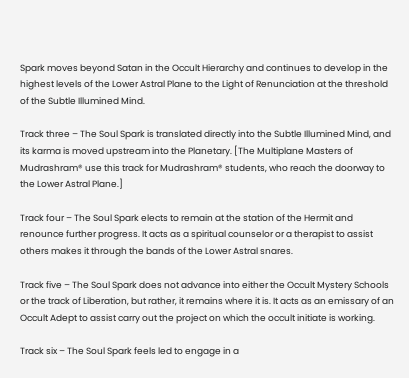Spark moves beyond Satan in the Occult Hierarchy and continues to develop in the highest levels of the Lower Astral Plane to the Light of Renunciation at the threshold of the Subtle Illumined Mind.

Track three – The Soul Spark is translated directly into the Subtle Illumined Mind, and its karma is moved upstream into the Planetary. [The Multiplane Masters of Mudrashram® use this track for Mudrashram® students, who reach the doorway to the Lower Astral Plane.]

Track four – The Soul Spark elects to remain at the station of the Hermit and renounce further progress. It acts as a spiritual counselor or a therapist to assist others makes it through the bands of the Lower Astral snares.

Track five – The Soul Spark does not advance into either the Occult Mystery Schools or the track of Liberation, but rather, it remains where it is. It acts as an emissary of an Occult Adept to assist carry out the project on which the occult initiate is working.

Track six – The Soul Spark feels led to engage in a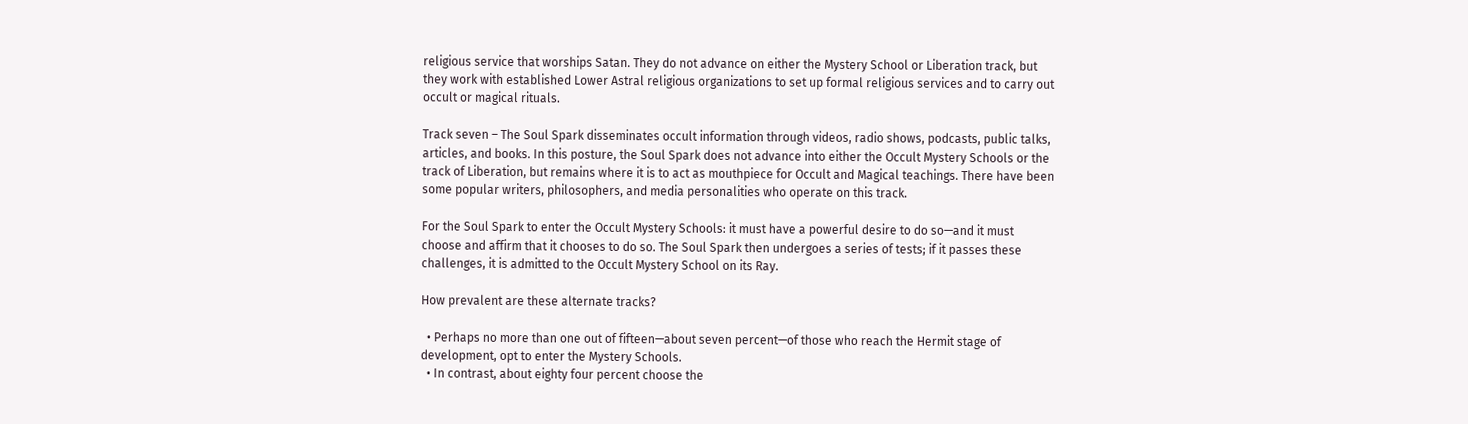religious service that worships Satan. They do not advance on either the Mystery School or Liberation track, but they work with established Lower Astral religious organizations to set up formal religious services and to carry out occult or magical rituals.

Track seven – The Soul Spark disseminates occult information through videos, radio shows, podcasts, public talks, articles, and books. In this posture, the Soul Spark does not advance into either the Occult Mystery Schools or the track of Liberation, but remains where it is to act as mouthpiece for Occult and Magical teachings. There have been some popular writers, philosophers, and media personalities who operate on this track.

For the Soul Spark to enter the Occult Mystery Schools: it must have a powerful desire to do so—and it must choose and affirm that it chooses to do so. The Soul Spark then undergoes a series of tests; if it passes these challenges, it is admitted to the Occult Mystery School on its Ray.

How prevalent are these alternate tracks?

  • Perhaps no more than one out of fifteen—about seven percent—of those who reach the Hermit stage of development, opt to enter the Mystery Schools.
  • In contrast, about eighty four percent choose the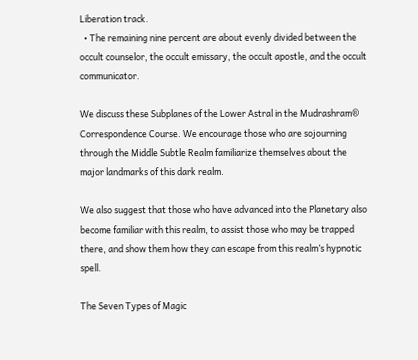Liberation track.
  • The remaining nine percent are about evenly divided between the occult counselor, the occult emissary, the occult apostle, and the occult communicator.

We discuss these Subplanes of the Lower Astral in the Mudrashram® Correspondence Course. We encourage those who are sojourning through the Middle Subtle Realm familiarize themselves about the major landmarks of this dark realm.

We also suggest that those who have advanced into the Planetary also become familiar with this realm, to assist those who may be trapped there, and show them how they can escape from this realm’s hypnotic spell.

The Seven Types of Magic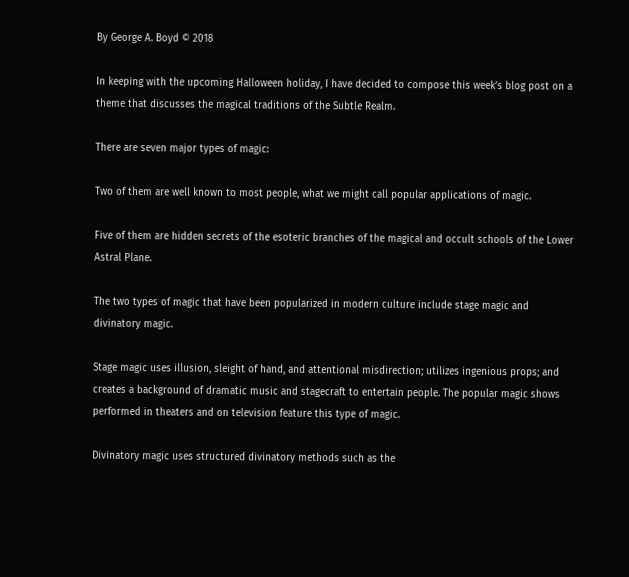By George A. Boyd © 2018

In keeping with the upcoming Halloween holiday, I have decided to compose this week’s blog post on a theme that discusses the magical traditions of the Subtle Realm.

There are seven major types of magic:

Two of them are well known to most people, what we might call popular applications of magic.

Five of them are hidden secrets of the esoteric branches of the magical and occult schools of the Lower Astral Plane.

The two types of magic that have been popularized in modern culture include stage magic and divinatory magic.

Stage magic uses illusion, sleight of hand, and attentional misdirection; utilizes ingenious props; and creates a background of dramatic music and stagecraft to entertain people. The popular magic shows performed in theaters and on television feature this type of magic.

Divinatory magic uses structured divinatory methods such as the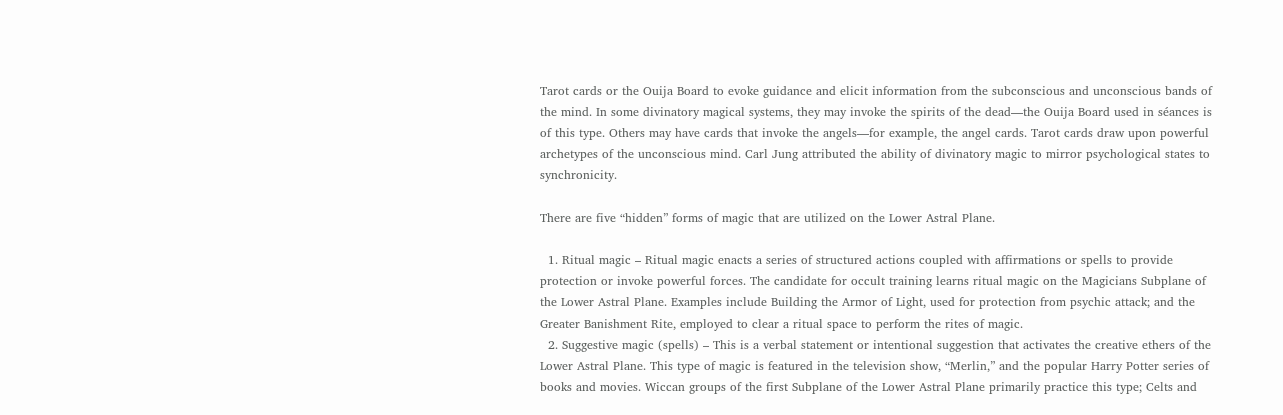Tarot cards or the Ouija Board to evoke guidance and elicit information from the subconscious and unconscious bands of the mind. In some divinatory magical systems, they may invoke the spirits of the dead—the Ouija Board used in séances is of this type. Others may have cards that invoke the angels—for example, the angel cards. Tarot cards draw upon powerful archetypes of the unconscious mind. Carl Jung attributed the ability of divinatory magic to mirror psychological states to synchronicity.

There are five “hidden” forms of magic that are utilized on the Lower Astral Plane.

  1. Ritual magic – Ritual magic enacts a series of structured actions coupled with affirmations or spells to provide protection or invoke powerful forces. The candidate for occult training learns ritual magic on the Magicians Subplane of the Lower Astral Plane. Examples include Building the Armor of Light, used for protection from psychic attack; and the Greater Banishment Rite, employed to clear a ritual space to perform the rites of magic.
  2. Suggestive magic (spells) – This is a verbal statement or intentional suggestion that activates the creative ethers of the Lower Astral Plane. This type of magic is featured in the television show, “Merlin,” and the popular Harry Potter series of books and movies. Wiccan groups of the first Subplane of the Lower Astral Plane primarily practice this type; Celts and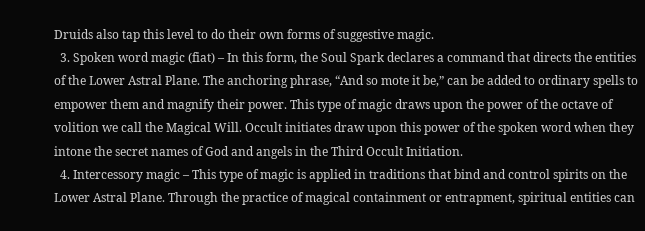Druids also tap this level to do their own forms of suggestive magic.
  3. Spoken word magic (fiat) – In this form, the Soul Spark declares a command that directs the entities of the Lower Astral Plane. The anchoring phrase, “And so mote it be,” can be added to ordinary spells to empower them and magnify their power. This type of magic draws upon the power of the octave of volition we call the Magical Will. Occult initiates draw upon this power of the spoken word when they intone the secret names of God and angels in the Third Occult Initiation.
  4. Intercessory magic – This type of magic is applied in traditions that bind and control spirits on the Lower Astral Plane. Through the practice of magical containment or entrapment, spiritual entities can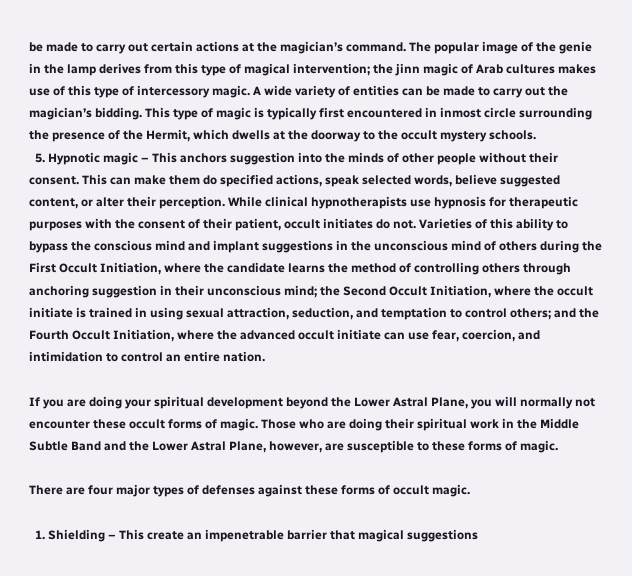be made to carry out certain actions at the magician’s command. The popular image of the genie in the lamp derives from this type of magical intervention; the jinn magic of Arab cultures makes use of this type of intercessory magic. A wide variety of entities can be made to carry out the magician’s bidding. This type of magic is typically first encountered in inmost circle surrounding the presence of the Hermit, which dwells at the doorway to the occult mystery schools.
  5. Hypnotic magic – This anchors suggestion into the minds of other people without their consent. This can make them do specified actions, speak selected words, believe suggested content, or alter their perception. While clinical hypnotherapists use hypnosis for therapeutic purposes with the consent of their patient, occult initiates do not. Varieties of this ability to bypass the conscious mind and implant suggestions in the unconscious mind of others during the First Occult Initiation, where the candidate learns the method of controlling others through anchoring suggestion in their unconscious mind; the Second Occult Initiation, where the occult initiate is trained in using sexual attraction, seduction, and temptation to control others; and the Fourth Occult Initiation, where the advanced occult initiate can use fear, coercion, and intimidation to control an entire nation.

If you are doing your spiritual development beyond the Lower Astral Plane, you will normally not encounter these occult forms of magic. Those who are doing their spiritual work in the Middle Subtle Band and the Lower Astral Plane, however, are susceptible to these forms of magic.

There are four major types of defenses against these forms of occult magic.

  1. Shielding – This create an impenetrable barrier that magical suggestions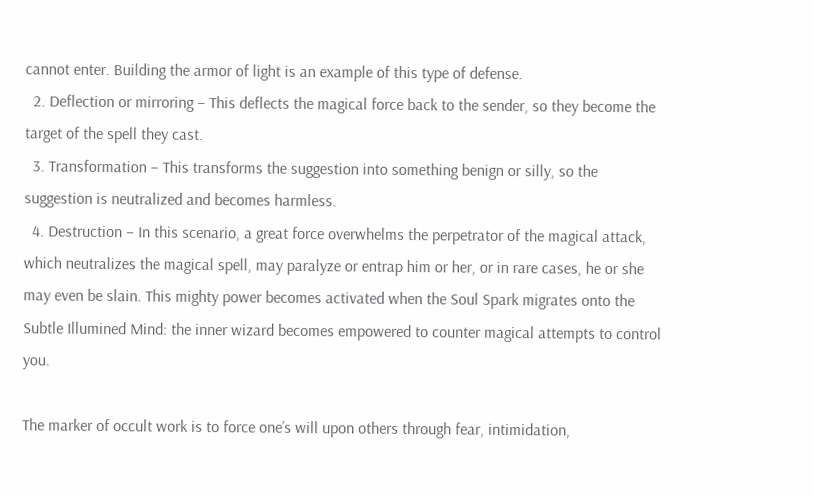cannot enter. Building the armor of light is an example of this type of defense.
  2. Deflection or mirroring – This deflects the magical force back to the sender, so they become the target of the spell they cast.
  3. Transformation – This transforms the suggestion into something benign or silly, so the suggestion is neutralized and becomes harmless.
  4. Destruction – In this scenario, a great force overwhelms the perpetrator of the magical attack, which neutralizes the magical spell, may paralyze or entrap him or her, or in rare cases, he or she may even be slain. This mighty power becomes activated when the Soul Spark migrates onto the Subtle Illumined Mind: the inner wizard becomes empowered to counter magical attempts to control you.

The marker of occult work is to force one’s will upon others through fear, intimidation,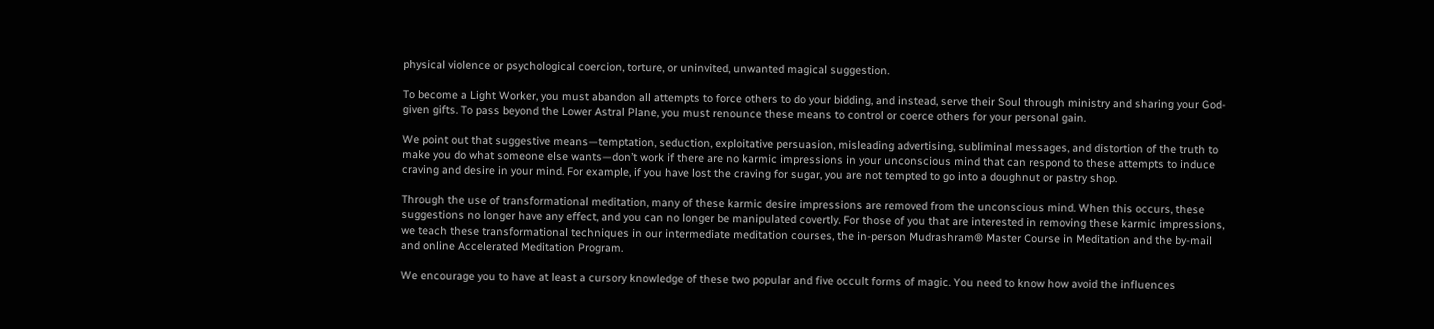physical violence or psychological coercion, torture, or uninvited, unwanted magical suggestion.

To become a Light Worker, you must abandon all attempts to force others to do your bidding, and instead, serve their Soul through ministry and sharing your God-given gifts. To pass beyond the Lower Astral Plane, you must renounce these means to control or coerce others for your personal gain.

We point out that suggestive means—temptation, seduction, exploitative persuasion, misleading advertising, subliminal messages, and distortion of the truth to make you do what someone else wants—don’t work if there are no karmic impressions in your unconscious mind that can respond to these attempts to induce craving and desire in your mind. For example, if you have lost the craving for sugar, you are not tempted to go into a doughnut or pastry shop.

Through the use of transformational meditation, many of these karmic desire impressions are removed from the unconscious mind. When this occurs, these suggestions no longer have any effect, and you can no longer be manipulated covertly. For those of you that are interested in removing these karmic impressions, we teach these transformational techniques in our intermediate meditation courses, the in-person Mudrashram® Master Course in Meditation and the by-mail and online Accelerated Meditation Program.

We encourage you to have at least a cursory knowledge of these two popular and five occult forms of magic. You need to know how avoid the influences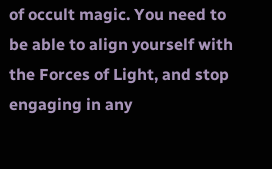of occult magic. You need to be able to align yourself with the Forces of Light, and stop engaging in any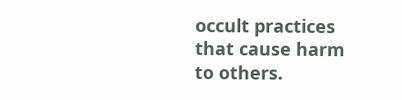occult practices that cause harm to others.